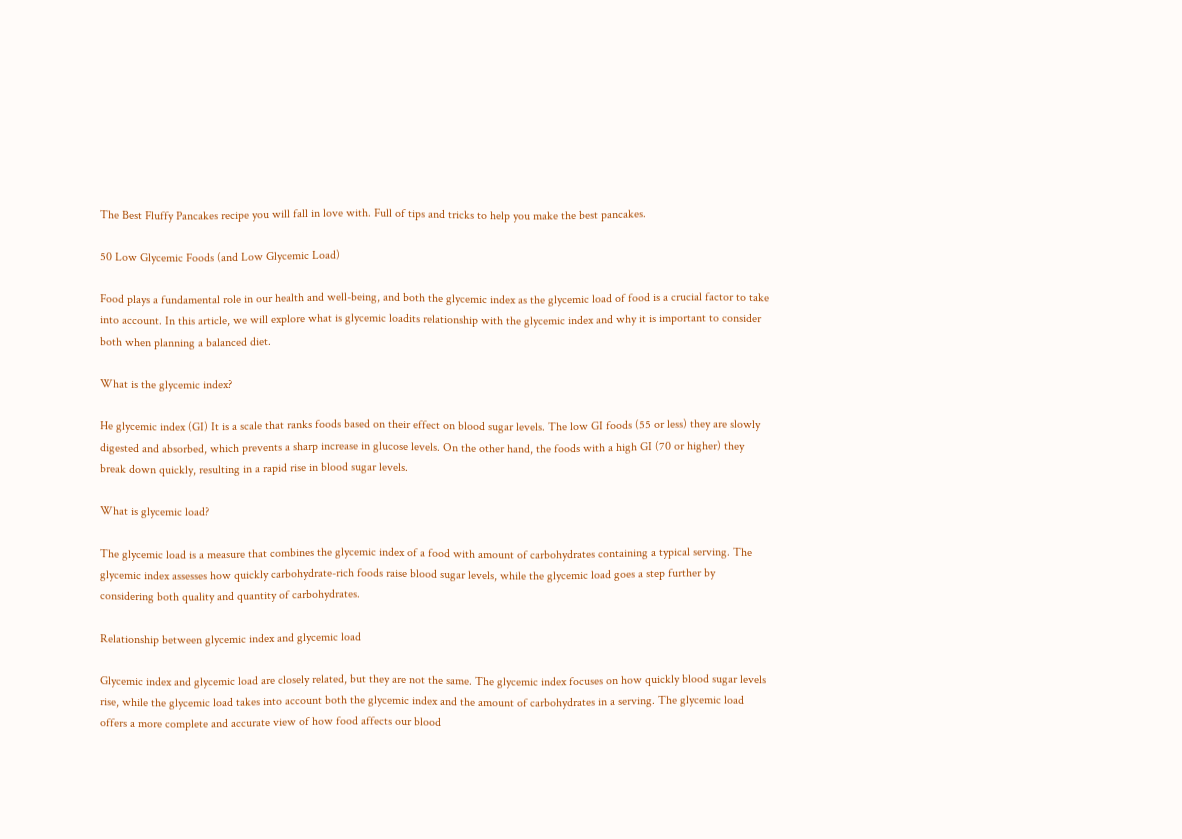The Best Fluffy Pancakes recipe you will fall in love with. Full of tips and tricks to help you make the best pancakes.

50 Low Glycemic Foods (and Low Glycemic Load)

Food plays a fundamental role in our health and well-being, and both the glycemic index as the glycemic load of food is a crucial factor to take into account. In this article, we will explore what is glycemic loadits relationship with the glycemic index and why it is important to consider both when planning a balanced diet.

What is the glycemic index?

He glycemic index (GI) It is a scale that ranks foods based on their effect on blood sugar levels. The low GI foods (55 or less) they are slowly digested and absorbed, which prevents a sharp increase in glucose levels. On the other hand, the foods with a high GI (70 or higher) they break down quickly, resulting in a rapid rise in blood sugar levels.

What is glycemic load?

The glycemic load is a measure that combines the glycemic index of a food with amount of carbohydrates containing a typical serving. The glycemic index assesses how quickly carbohydrate-rich foods raise blood sugar levels, while the glycemic load goes a step further by considering both quality and quantity of carbohydrates.

Relationship between glycemic index and glycemic load

Glycemic index and glycemic load are closely related, but they are not the same. The glycemic index focuses on how quickly blood sugar levels rise, while the glycemic load takes into account both the glycemic index and the amount of carbohydrates in a serving. The glycemic load offers a more complete and accurate view of how food affects our blood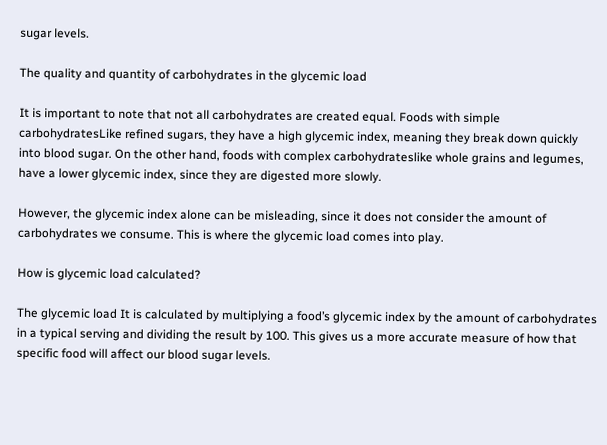sugar levels.

The quality and quantity of carbohydrates in the glycemic load

It is important to note that not all carbohydrates are created equal. Foods with simple carbohydratesLike refined sugars, they have a high glycemic index, meaning they break down quickly into blood sugar. On the other hand, foods with complex carbohydrateslike whole grains and legumes, have a lower glycemic index, since they are digested more slowly.

However, the glycemic index alone can be misleading, since it does not consider the amount of carbohydrates we consume. This is where the glycemic load comes into play.

How is glycemic load calculated?

The glycemic load It is calculated by multiplying a food’s glycemic index by the amount of carbohydrates in a typical serving and dividing the result by 100. This gives us a more accurate measure of how that specific food will affect our blood sugar levels.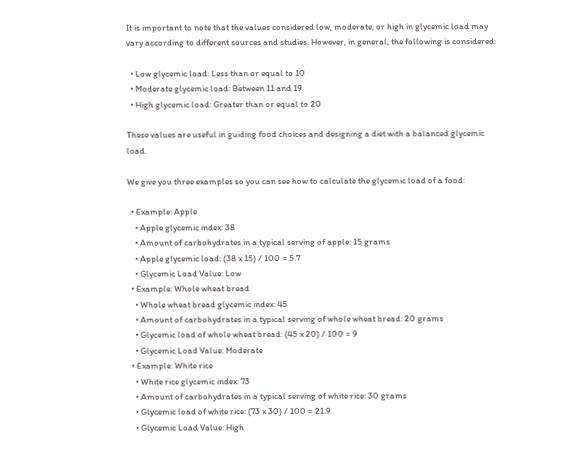It is important to note that the values considered low, moderate, or high in glycemic load may vary according to different sources and studies. However, in general, the following is considered:

  • Low glycemic load: Less than or equal to 10
  • Moderate glycemic load: Between 11 and 19
  • High glycemic load: Greater than or equal to 20

These values are useful in guiding food choices and designing a diet with a balanced glycemic load.

We give you three examples so you can see how to calculate the glycemic load of a food:

  • Example: Apple
    • Apple glycemic index: 38
    • Amount of carbohydrates in a typical serving of apple: 15 grams
    • Apple glycemic load: (38 x 15) / 100 = 5.7
    • Glycemic Load Value: Low
  • Example: Whole wheat bread
    • Whole wheat bread glycemic index: 45
    • Amount of carbohydrates in a typical serving of whole wheat bread: 20 grams
    • Glycemic load of whole wheat bread: (45 x 20) / 100 = 9
    • Glycemic Load Value: Moderate
  • Example: White rice
    • White rice glycemic index: 73
    • Amount of carbohydrates in a typical serving of white rice: 30 grams
    • Glycemic load of white rice: (73 x 30) / 100 = 21.9
    • Glycemic Load Value: High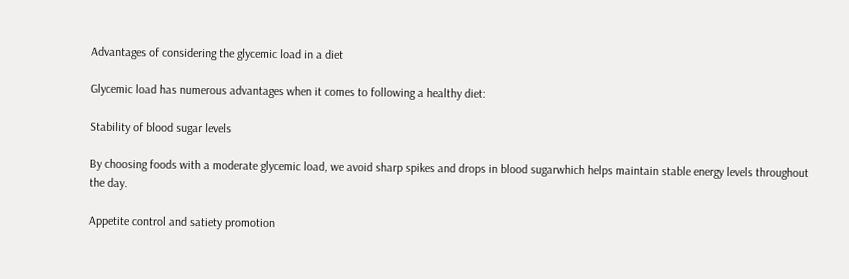Advantages of considering the glycemic load in a diet

Glycemic load has numerous advantages when it comes to following a healthy diet:

Stability of blood sugar levels

By choosing foods with a moderate glycemic load, we avoid sharp spikes and drops in blood sugarwhich helps maintain stable energy levels throughout the day.

Appetite control and satiety promotion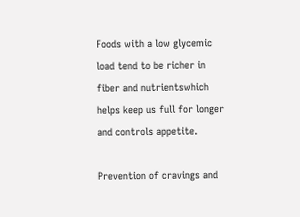Foods with a low glycemic load tend to be richer in fiber and nutrientswhich helps keep us full for longer and controls appetite.

Prevention of cravings and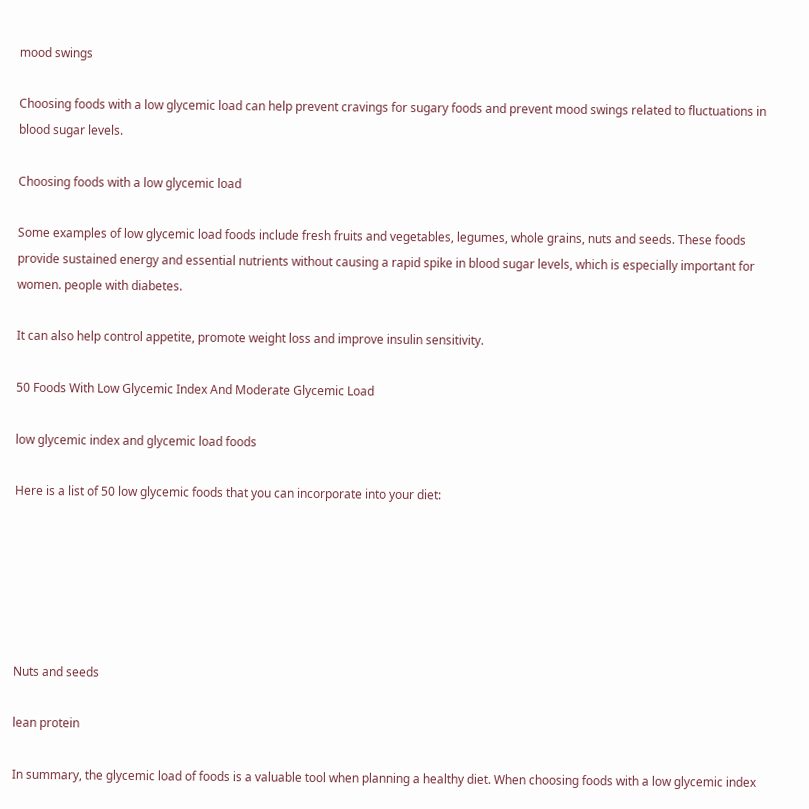mood swings

Choosing foods with a low glycemic load can help prevent cravings for sugary foods and prevent mood swings related to fluctuations in blood sugar levels.

Choosing foods with a low glycemic load

Some examples of low glycemic load foods include fresh fruits and vegetables, legumes, whole grains, nuts and seeds. These foods provide sustained energy and essential nutrients without causing a rapid spike in blood sugar levels, which is especially important for women. people with diabetes.

It can also help control appetite, promote weight loss and improve insulin sensitivity.

50 Foods With Low Glycemic Index And Moderate Glycemic Load

low glycemic index and glycemic load foods

Here is a list of 50 low glycemic foods that you can incorporate into your diet:






Nuts and seeds

lean protein

In summary, the glycemic load of foods is a valuable tool when planning a healthy diet. When choosing foods with a low glycemic index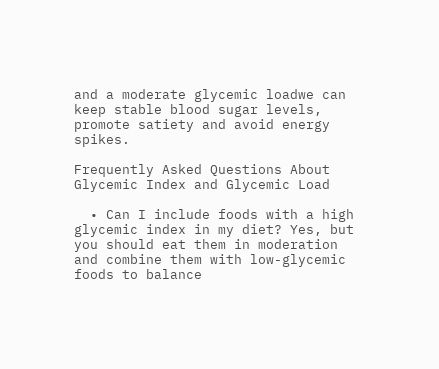and a moderate glycemic loadwe can keep stable blood sugar levels, promote satiety and avoid energy spikes.

Frequently Asked Questions About Glycemic Index and Glycemic Load

  • Can I include foods with a high glycemic index in my diet? Yes, but you should eat them in moderation and combine them with low-glycemic foods to balance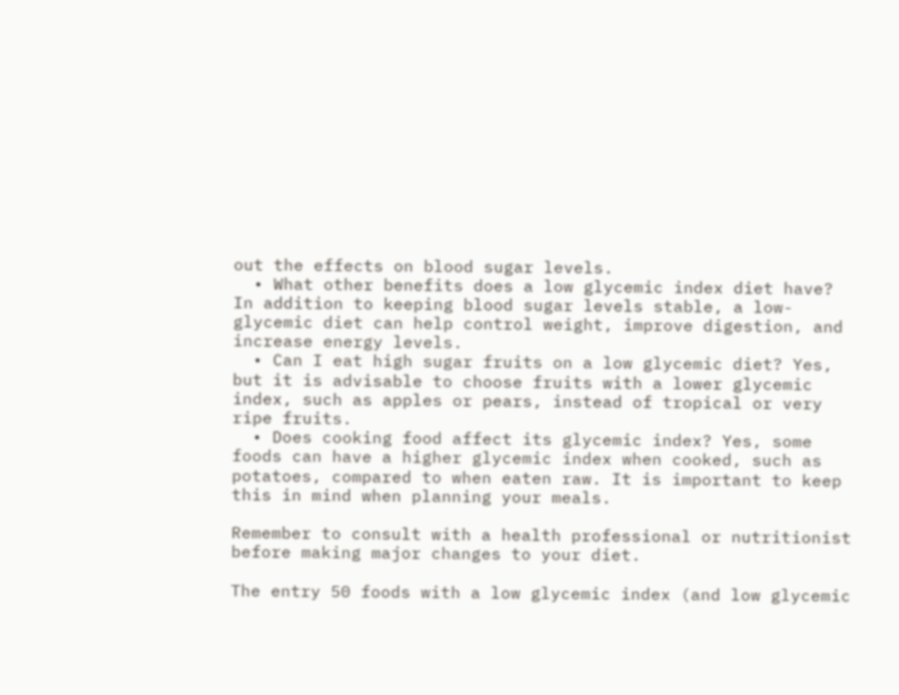out the effects on blood sugar levels.
  • What other benefits does a low glycemic index diet have? In addition to keeping blood sugar levels stable, a low-glycemic diet can help control weight, improve digestion, and increase energy levels.
  • Can I eat high sugar fruits on a low glycemic diet? Yes, but it is advisable to choose fruits with a lower glycemic index, such as apples or pears, instead of tropical or very ripe fruits.
  • Does cooking food affect its glycemic index? Yes, some foods can have a higher glycemic index when cooked, such as potatoes, compared to when eaten raw. It is important to keep this in mind when planning your meals.

Remember to consult with a health professional or nutritionist before making major changes to your diet.

The entry 50 foods with a low glycemic index (and low glycemic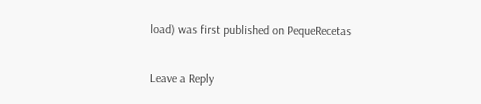load) was first published on PequeRecetas

Leave a Reply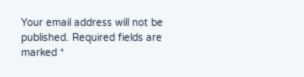Your email address will not be published. Required fields are marked *